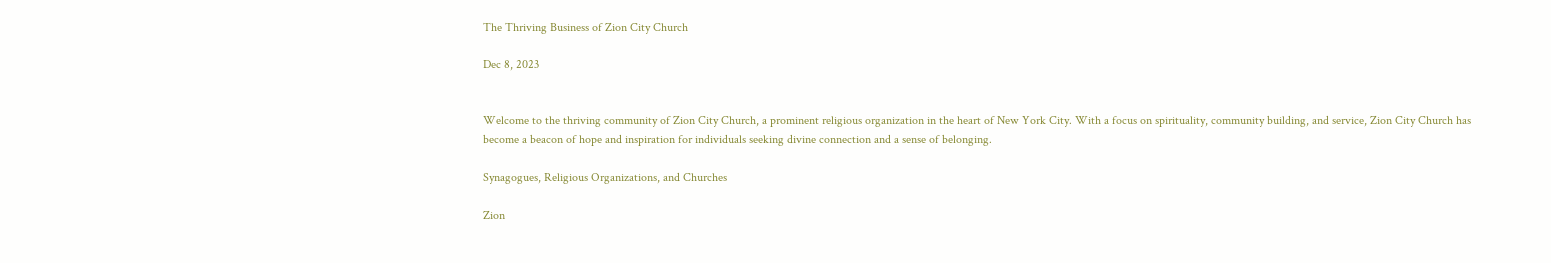The Thriving Business of Zion City Church

Dec 8, 2023


Welcome to the thriving community of Zion City Church, a prominent religious organization in the heart of New York City. With a focus on spirituality, community building, and service, Zion City Church has become a beacon of hope and inspiration for individuals seeking divine connection and a sense of belonging.

Synagogues, Religious Organizations, and Churches

Zion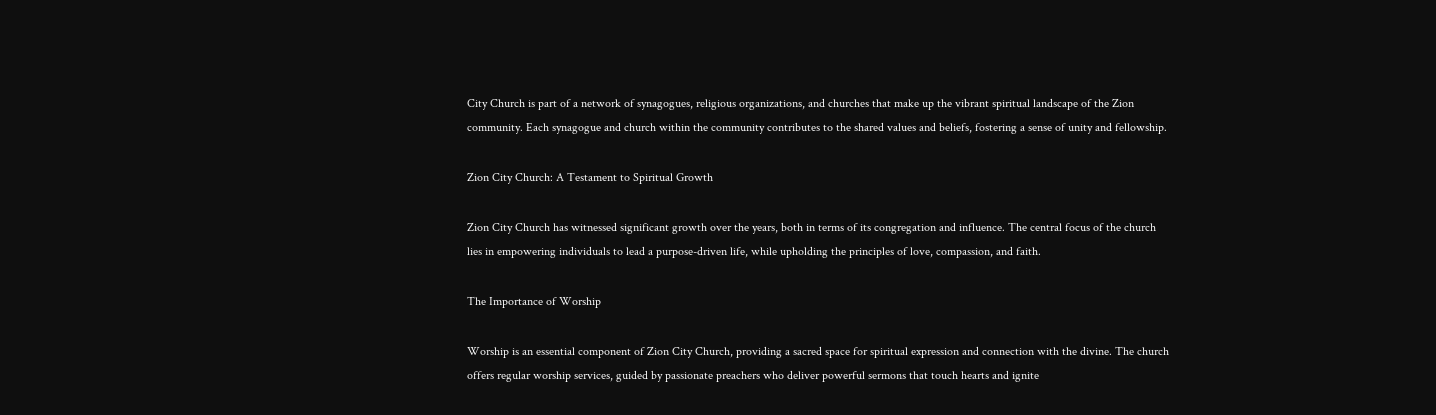City Church is part of a network of synagogues, religious organizations, and churches that make up the vibrant spiritual landscape of the Zion community. Each synagogue and church within the community contributes to the shared values and beliefs, fostering a sense of unity and fellowship.

Zion City Church: A Testament to Spiritual Growth

Zion City Church has witnessed significant growth over the years, both in terms of its congregation and influence. The central focus of the church lies in empowering individuals to lead a purpose-driven life, while upholding the principles of love, compassion, and faith.

The Importance of Worship

Worship is an essential component of Zion City Church, providing a sacred space for spiritual expression and connection with the divine. The church offers regular worship services, guided by passionate preachers who deliver powerful sermons that touch hearts and ignite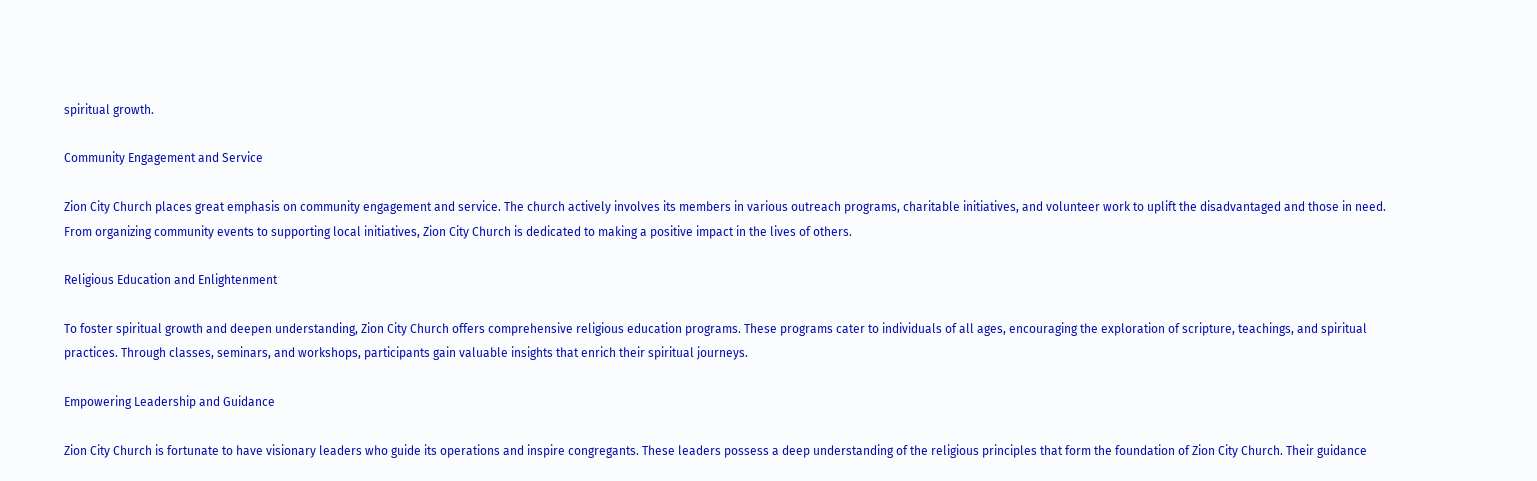spiritual growth.

Community Engagement and Service

Zion City Church places great emphasis on community engagement and service. The church actively involves its members in various outreach programs, charitable initiatives, and volunteer work to uplift the disadvantaged and those in need. From organizing community events to supporting local initiatives, Zion City Church is dedicated to making a positive impact in the lives of others.

Religious Education and Enlightenment

To foster spiritual growth and deepen understanding, Zion City Church offers comprehensive religious education programs. These programs cater to individuals of all ages, encouraging the exploration of scripture, teachings, and spiritual practices. Through classes, seminars, and workshops, participants gain valuable insights that enrich their spiritual journeys.

Empowering Leadership and Guidance

Zion City Church is fortunate to have visionary leaders who guide its operations and inspire congregants. These leaders possess a deep understanding of the religious principles that form the foundation of Zion City Church. Their guidance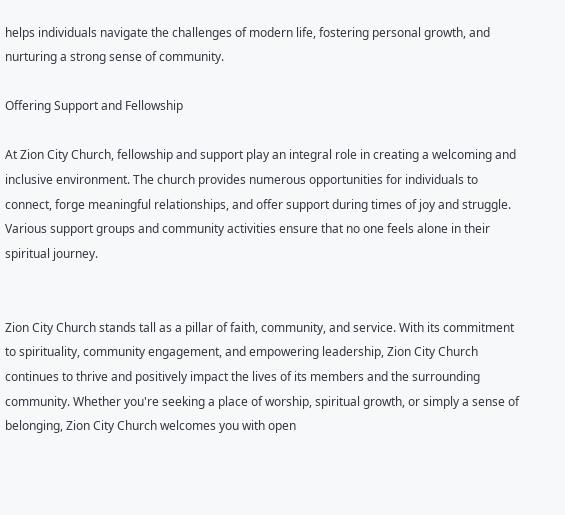helps individuals navigate the challenges of modern life, fostering personal growth, and nurturing a strong sense of community.

Offering Support and Fellowship

At Zion City Church, fellowship and support play an integral role in creating a welcoming and inclusive environment. The church provides numerous opportunities for individuals to connect, forge meaningful relationships, and offer support during times of joy and struggle. Various support groups and community activities ensure that no one feels alone in their spiritual journey.


Zion City Church stands tall as a pillar of faith, community, and service. With its commitment to spirituality, community engagement, and empowering leadership, Zion City Church continues to thrive and positively impact the lives of its members and the surrounding community. Whether you're seeking a place of worship, spiritual growth, or simply a sense of belonging, Zion City Church welcomes you with open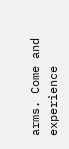arms. Come and experience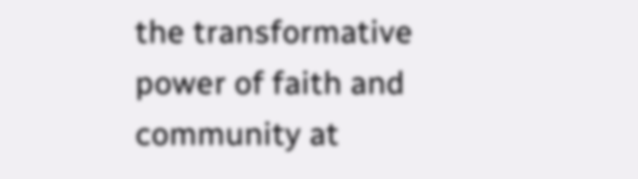the transformative power of faith and community at